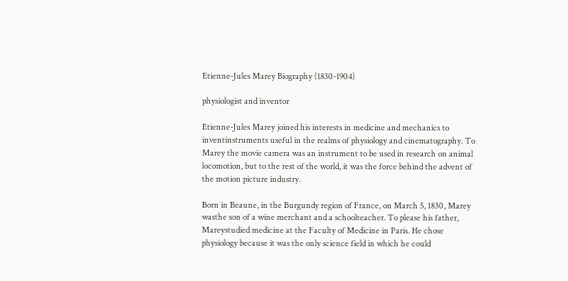Etienne-Jules Marey Biography (1830-1904)

physiologist and inventor

Etienne-Jules Marey joined his interests in medicine and mechanics to inventinstruments useful in the realms of physiology and cinematography. To Marey the movie camera was an instrument to be used in research on animal locomotion, but to the rest of the world, it was the force behind the advent of the motion picture industry.

Born in Beaune, in the Burgundy region of France, on March 5, 1830, Marey wasthe son of a wine merchant and a schoolteacher. To please his father, Mareystudied medicine at the Faculty of Medicine in Paris. He chose physiology because it was the only science field in which he could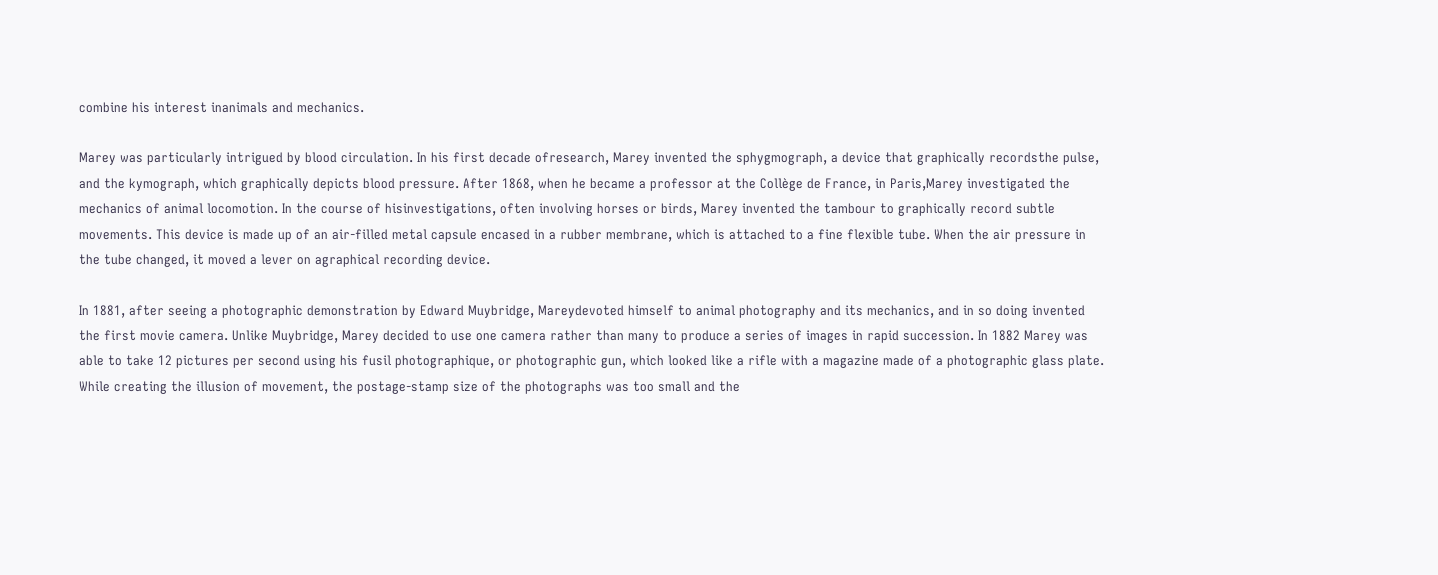combine his interest inanimals and mechanics.

Marey was particularly intrigued by blood circulation. In his first decade ofresearch, Marey invented the sphygmograph, a device that graphically recordsthe pulse, and the kymograph, which graphically depicts blood pressure. After 1868, when he became a professor at the Collège de France, in Paris,Marey investigated the mechanics of animal locomotion. In the course of hisinvestigations, often involving horses or birds, Marey invented the tambour to graphically record subtle movements. This device is made up of an air-filled metal capsule encased in a rubber membrane, which is attached to a fine flexible tube. When the air pressure in the tube changed, it moved a lever on agraphical recording device.

In 1881, after seeing a photographic demonstration by Edward Muybridge, Mareydevoted himself to animal photography and its mechanics, and in so doing invented the first movie camera. Unlike Muybridge, Marey decided to use one camera rather than many to produce a series of images in rapid succession. In 1882 Marey was able to take 12 pictures per second using his fusil photographique, or photographic gun, which looked like a rifle with a magazine made of a photographic glass plate. While creating the illusion of movement, the postage-stamp size of the photographs was too small and the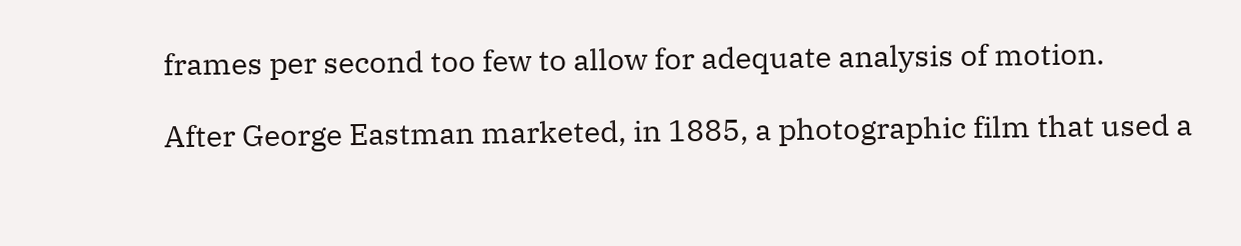frames per second too few to allow for adequate analysis of motion.

After George Eastman marketed, in 1885, a photographic film that used a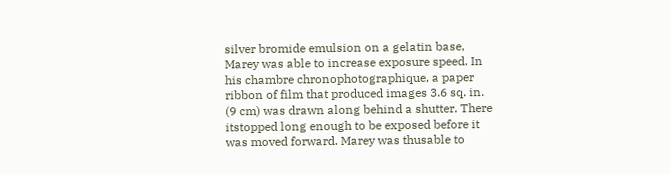silver bromide emulsion on a gelatin base, Marey was able to increase exposure speed. In his chambre chronophotographique, a paper ribbon of film that produced images 3.6 sq. in. (9 cm) was drawn along behind a shutter. There itstopped long enough to be exposed before it was moved forward. Marey was thusable to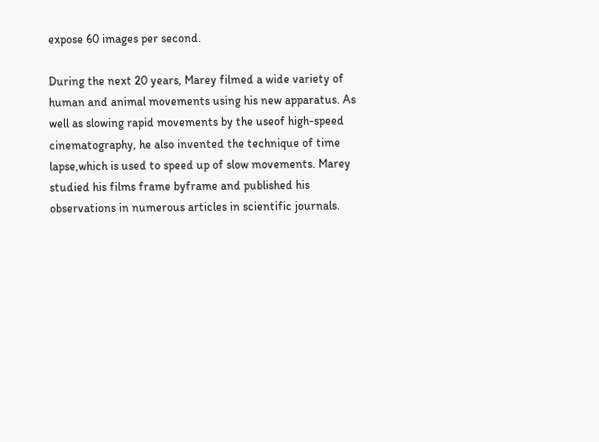expose 60 images per second.

During the next 20 years, Marey filmed a wide variety of human and animal movements using his new apparatus. As well as slowing rapid movements by the useof high-speed cinematography, he also invented the technique of time lapse,which is used to speed up of slow movements. Marey studied his films frame byframe and published his observations in numerous articles in scientific journals.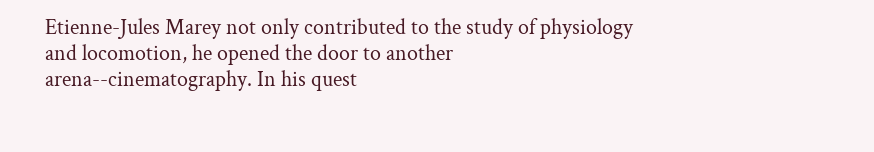Etienne-Jules Marey not only contributed to the study of physiology and locomotion, he opened the door to another arena--cinematography. In his quest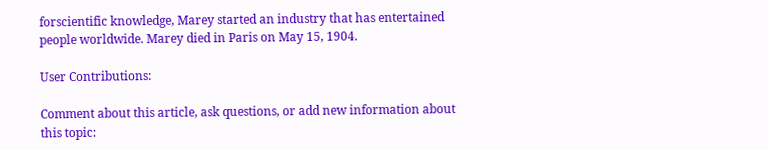forscientific knowledge, Marey started an industry that has entertained people worldwide. Marey died in Paris on May 15, 1904.

User Contributions:

Comment about this article, ask questions, or add new information about this topic: